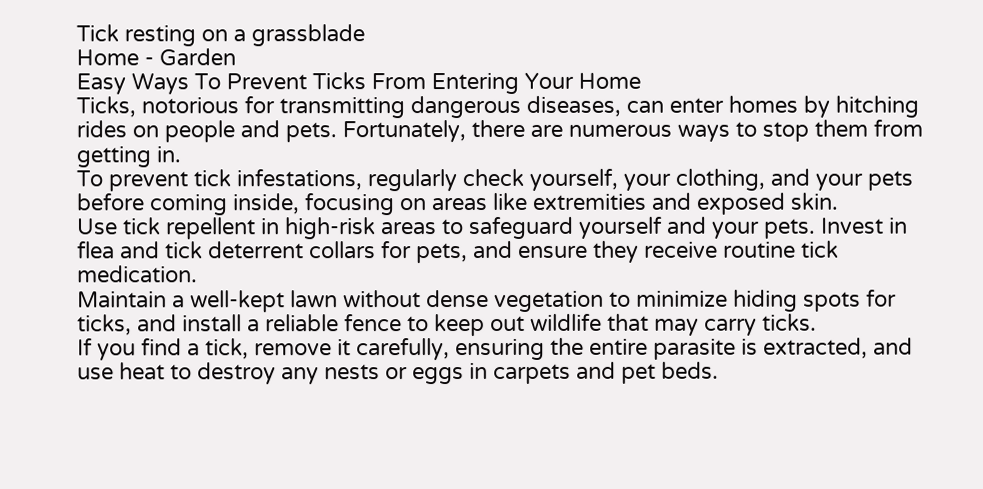Tick resting on a grassblade
Home - Garden
Easy Ways To Prevent Ticks From Entering Your Home
Ticks, notorious for transmitting dangerous diseases, can enter homes by hitching rides on people and pets. Fortunately, there are numerous ways to stop them from getting in.
To prevent tick infestations, regularly check yourself, your clothing, and your pets before coming inside, focusing on areas like extremities and exposed skin.
Use tick repellent in high-risk areas to safeguard yourself and your pets. Invest in flea and tick deterrent collars for pets, and ensure they receive routine tick medication.
Maintain a well-kept lawn without dense vegetation to minimize hiding spots for ticks, and install a reliable fence to keep out wildlife that may carry ticks.
If you find a tick, remove it carefully, ensuring the entire parasite is extracted, and use heat to destroy any nests or eggs in carpets and pet beds.